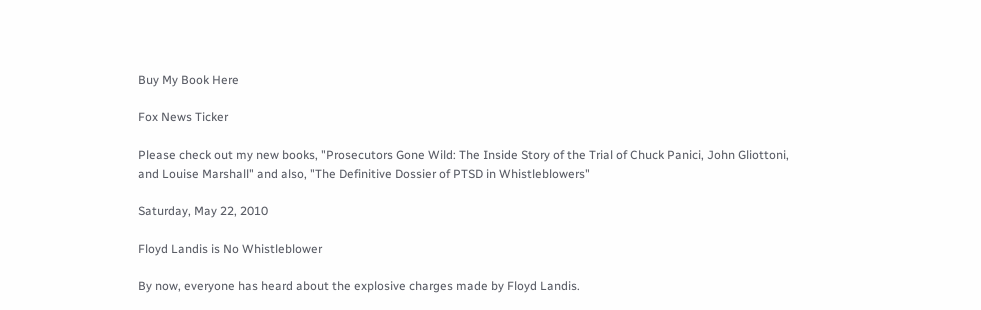Buy My Book Here

Fox News Ticker

Please check out my new books, "Prosecutors Gone Wild: The Inside Story of the Trial of Chuck Panici, John Gliottoni, and Louise Marshall" and also, "The Definitive Dossier of PTSD in Whistleblowers"

Saturday, May 22, 2010

Floyd Landis is No Whistleblower

By now, everyone has heard about the explosive charges made by Floyd Landis.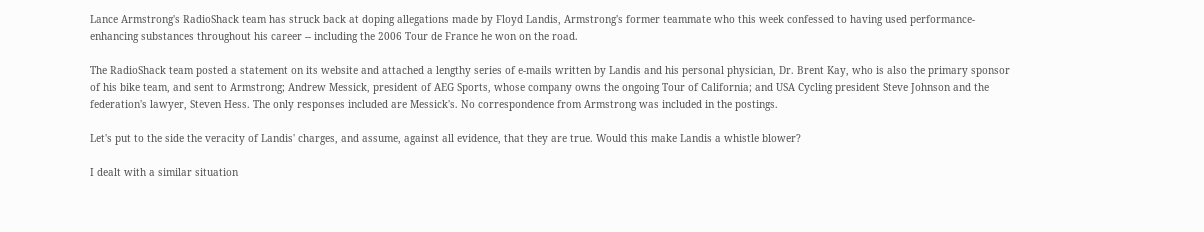Lance Armstrong's RadioShack team has struck back at doping allegations made by Floyd Landis, Armstrong's former teammate who this week confessed to having used performance-enhancing substances throughout his career -- including the 2006 Tour de France he won on the road.

The RadioShack team posted a statement on its website and attached a lengthy series of e-mails written by Landis and his personal physician, Dr. Brent Kay, who is also the primary sponsor of his bike team, and sent to Armstrong; Andrew Messick, president of AEG Sports, whose company owns the ongoing Tour of California; and USA Cycling president Steve Johnson and the federation's lawyer, Steven Hess. The only responses included are Messick's. No correspondence from Armstrong was included in the postings.

Let's put to the side the veracity of Landis' charges, and assume, against all evidence, that they are true. Would this make Landis a whistle blower?

I dealt with a similar situation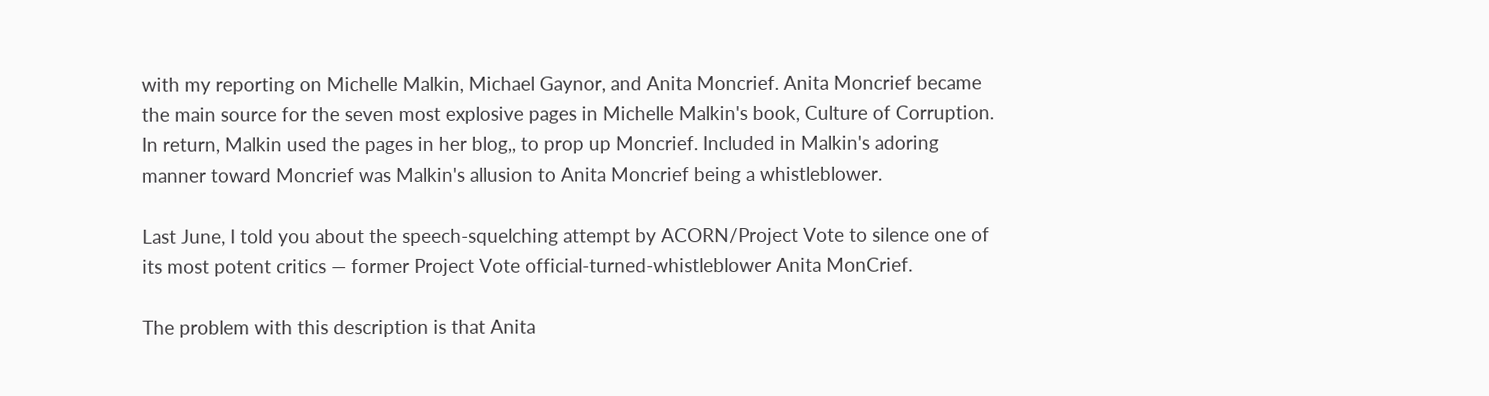with my reporting on Michelle Malkin, Michael Gaynor, and Anita Moncrief. Anita Moncrief became the main source for the seven most explosive pages in Michelle Malkin's book, Culture of Corruption. In return, Malkin used the pages in her blog,, to prop up Moncrief. Included in Malkin's adoring manner toward Moncrief was Malkin's allusion to Anita Moncrief being a whistleblower.

Last June, I told you about the speech-squelching attempt by ACORN/Project Vote to silence one of its most potent critics — former Project Vote official-turned-whistleblower Anita MonCrief.

The problem with this description is that Anita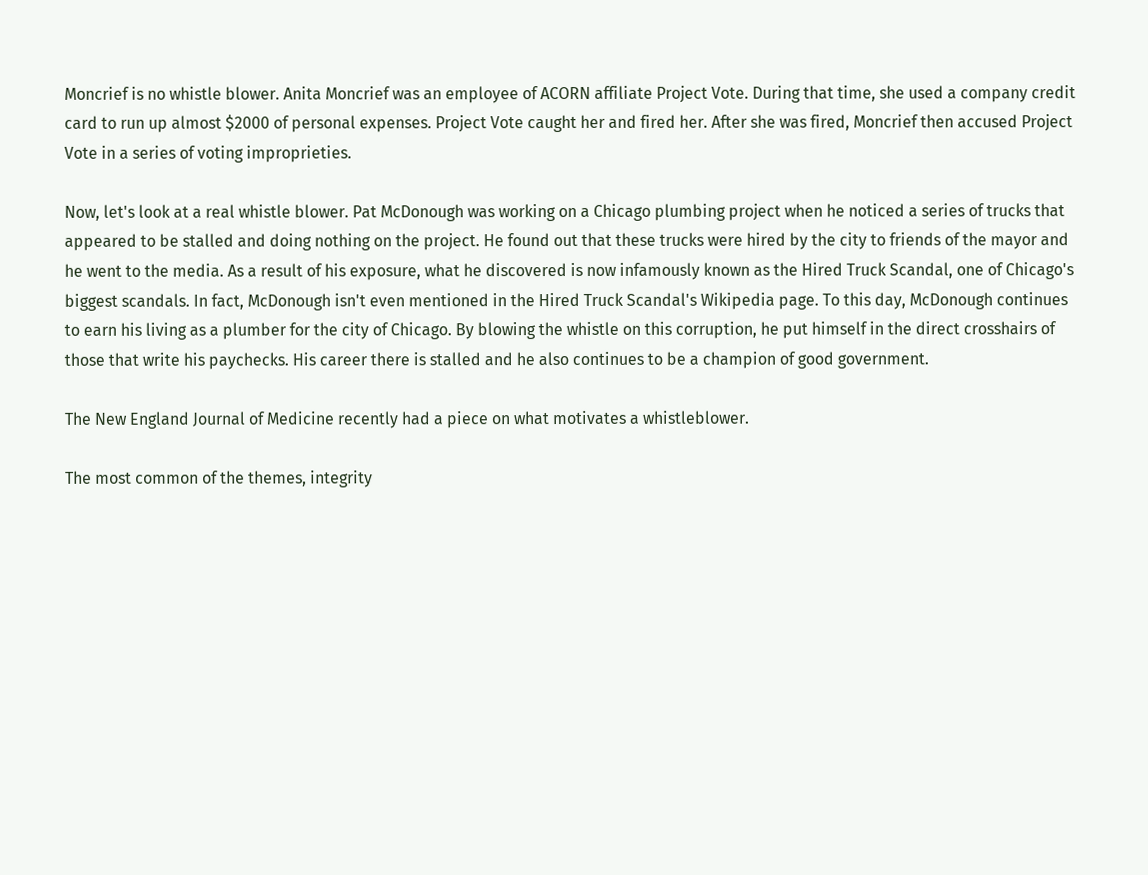Moncrief is no whistle blower. Anita Moncrief was an employee of ACORN affiliate Project Vote. During that time, she used a company credit card to run up almost $2000 of personal expenses. Project Vote caught her and fired her. After she was fired, Moncrief then accused Project Vote in a series of voting improprieties.

Now, let's look at a real whistle blower. Pat McDonough was working on a Chicago plumbing project when he noticed a series of trucks that appeared to be stalled and doing nothing on the project. He found out that these trucks were hired by the city to friends of the mayor and he went to the media. As a result of his exposure, what he discovered is now infamously known as the Hired Truck Scandal, one of Chicago's biggest scandals. In fact, McDonough isn't even mentioned in the Hired Truck Scandal's Wikipedia page. To this day, McDonough continues to earn his living as a plumber for the city of Chicago. By blowing the whistle on this corruption, he put himself in the direct crosshairs of those that write his paychecks. His career there is stalled and he also continues to be a champion of good government.

The New England Journal of Medicine recently had a piece on what motivates a whistleblower.

The most common of the themes, integrity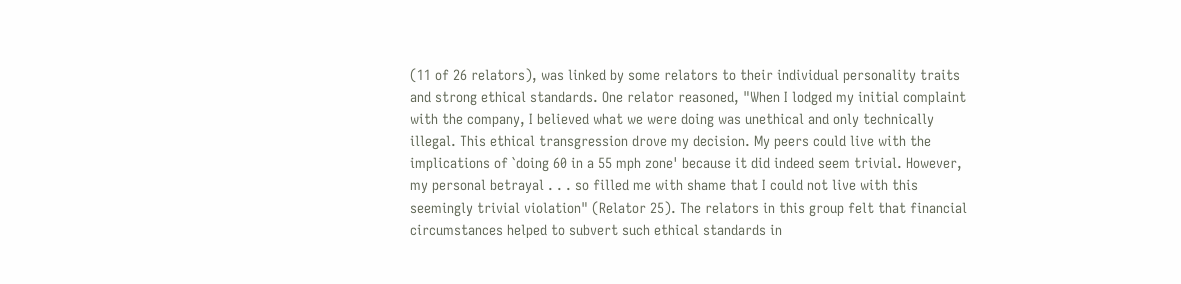(11 of 26 relators), was linked by some relators to their individual personality traits and strong ethical standards. One relator reasoned, "When I lodged my initial complaint with the company, I believed what we were doing was unethical and only technically illegal. This ethical transgression drove my decision. My peers could live with the implications of `doing 60 in a 55 mph zone' because it did indeed seem trivial. However, my personal betrayal . . . so filled me with shame that I could not live with this seemingly trivial violation" (Relator 25). The relators in this group felt that financial circumstances helped to subvert such ethical standards in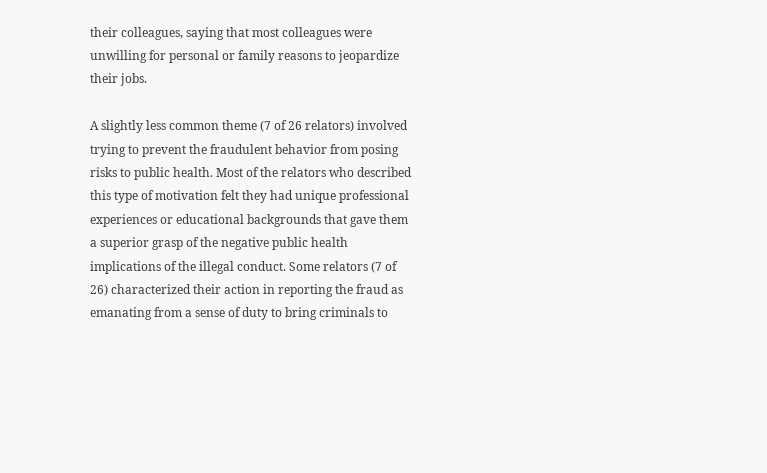their colleagues, saying that most colleagues were unwilling for personal or family reasons to jeopardize their jobs.

A slightly less common theme (7 of 26 relators) involved trying to prevent the fraudulent behavior from posing risks to public health. Most of the relators who described this type of motivation felt they had unique professional experiences or educational backgrounds that gave them a superior grasp of the negative public health implications of the illegal conduct. Some relators (7 of 26) characterized their action in reporting the fraud as emanating from a sense of duty to bring criminals to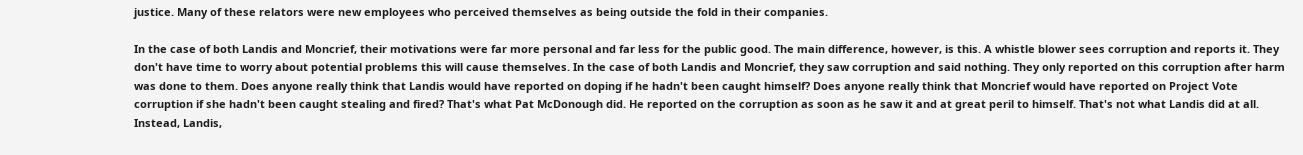justice. Many of these relators were new employees who perceived themselves as being outside the fold in their companies.

In the case of both Landis and Moncrief, their motivations were far more personal and far less for the public good. The main difference, however, is this. A whistle blower sees corruption and reports it. They don't have time to worry about potential problems this will cause themselves. In the case of both Landis and Moncrief, they saw corruption and said nothing. They only reported on this corruption after harm was done to them. Does anyone really think that Landis would have reported on doping if he hadn't been caught himself? Does anyone really think that Moncrief would have reported on Project Vote corruption if she hadn't been caught stealing and fired? That's what Pat McDonough did. He reported on the corruption as soon as he saw it and at great peril to himself. That's not what Landis did at all. Instead, Landis,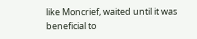like Moncrief, waited until it was beneficial to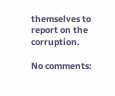themselves to report on the corruption.

No comments: